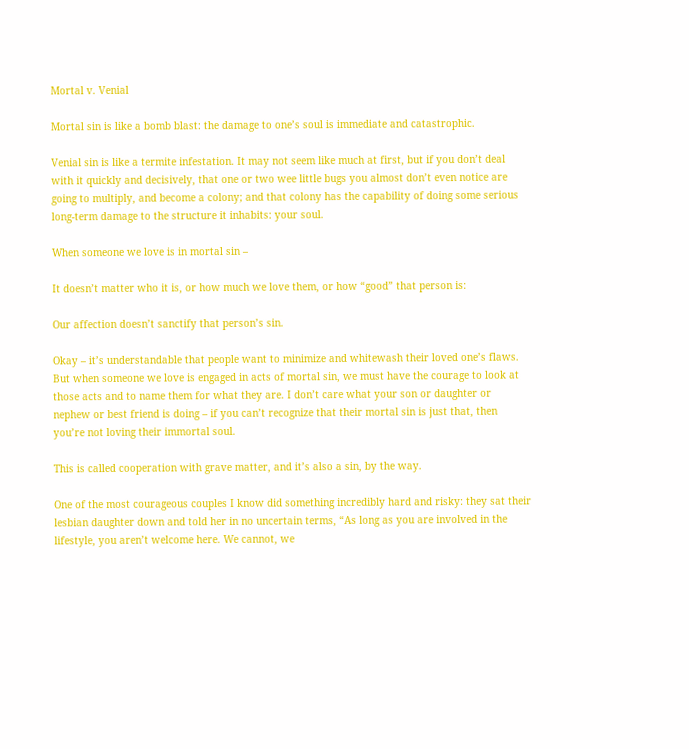Mortal v. Venial

Mortal sin is like a bomb blast: the damage to one’s soul is immediate and catastrophic.

Venial sin is like a termite infestation. It may not seem like much at first, but if you don’t deal with it quickly and decisively, that one or two wee little bugs you almost don’t even notice are going to multiply, and become a colony; and that colony has the capability of doing some serious long-term damage to the structure it inhabits: your soul.

When someone we love is in mortal sin –

It doesn’t matter who it is, or how much we love them, or how “good” that person is:

Our affection doesn’t sanctify that person’s sin.

Okay – it’s understandable that people want to minimize and whitewash their loved one’s flaws. But when someone we love is engaged in acts of mortal sin, we must have the courage to look at those acts and to name them for what they are. I don’t care what your son or daughter or nephew or best friend is doing – if you can’t recognize that their mortal sin is just that, then you’re not loving their immortal soul.

This is called cooperation with grave matter, and it’s also a sin, by the way.

One of the most courageous couples I know did something incredibly hard and risky: they sat their lesbian daughter down and told her in no uncertain terms, “As long as you are involved in the lifestyle, you aren’t welcome here. We cannot, we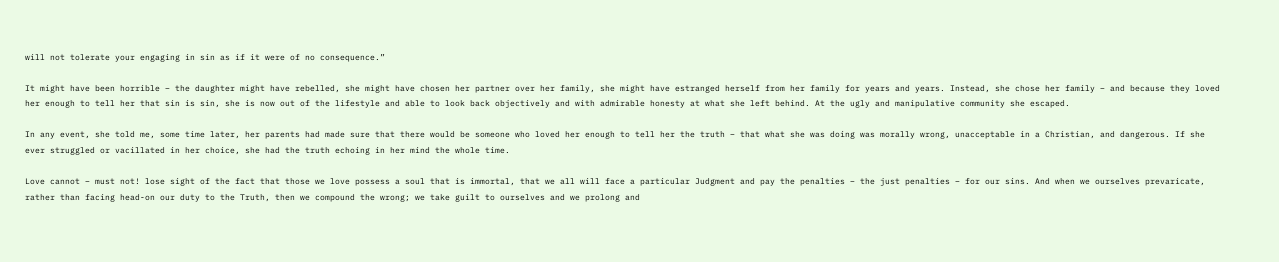will not tolerate your engaging in sin as if it were of no consequence.”

It might have been horrible – the daughter might have rebelled, she might have chosen her partner over her family, she might have estranged herself from her family for years and years. Instead, she chose her family – and because they loved her enough to tell her that sin is sin, she is now out of the lifestyle and able to look back objectively and with admirable honesty at what she left behind. At the ugly and manipulative community she escaped.

In any event, she told me, some time later, her parents had made sure that there would be someone who loved her enough to tell her the truth – that what she was doing was morally wrong, unacceptable in a Christian, and dangerous. If she ever struggled or vacillated in her choice, she had the truth echoing in her mind the whole time.

Love cannot – must not! lose sight of the fact that those we love possess a soul that is immortal, that we all will face a particular Judgment and pay the penalties – the just penalties – for our sins. And when we ourselves prevaricate, rather than facing head-on our duty to the Truth, then we compound the wrong; we take guilt to ourselves and we prolong and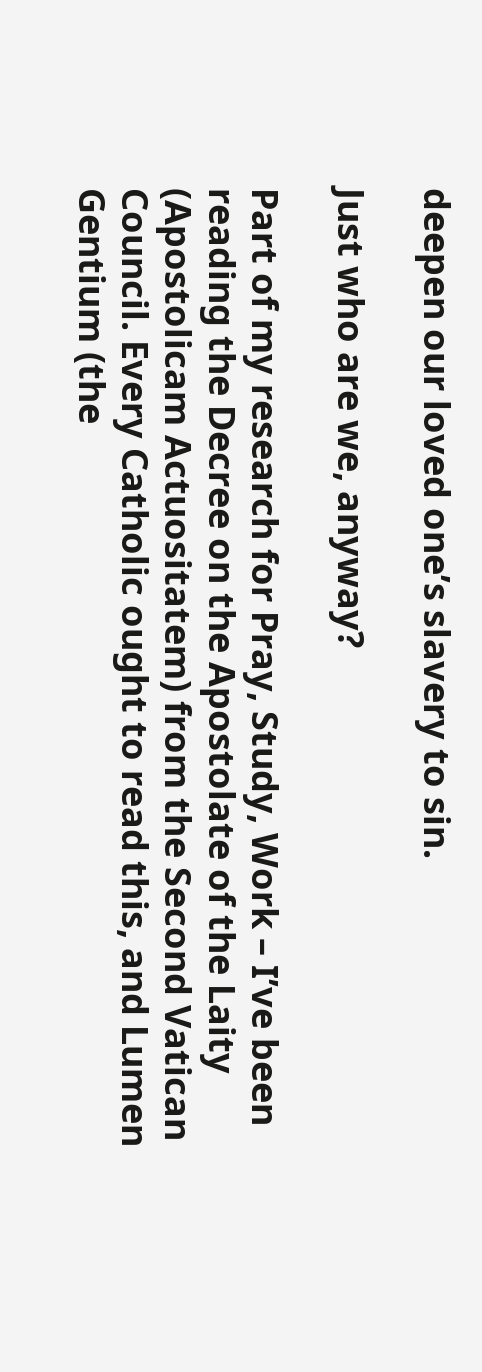deepen our loved one’s slavery to sin.

Just who are we, anyway?

Part of my research for Pray, Study, Work – I’ve been reading the Decree on the Apostolate of the Laity (Apostolicam Actuositatem) from the Second Vatican Council. Every Catholic ought to read this, and Lumen Gentium (the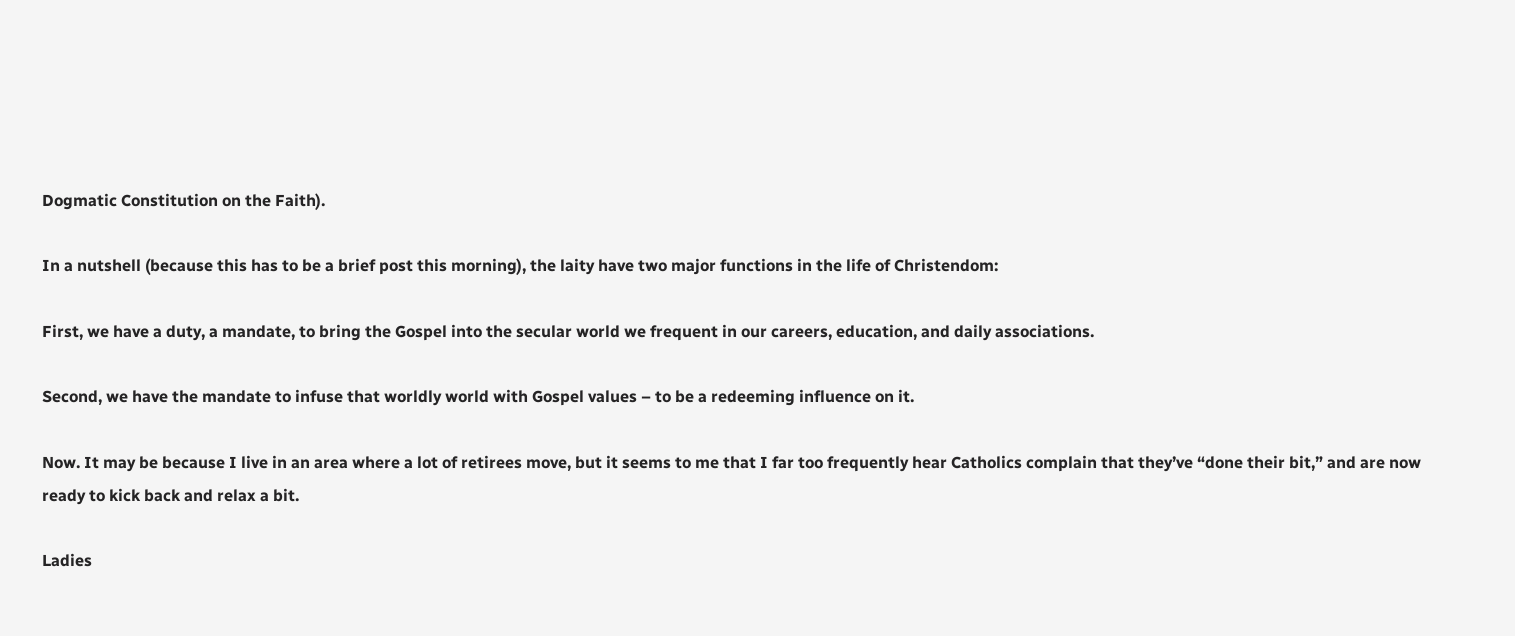Dogmatic Constitution on the Faith).

In a nutshell (because this has to be a brief post this morning), the laity have two major functions in the life of Christendom:

First, we have a duty, a mandate, to bring the Gospel into the secular world we frequent in our careers, education, and daily associations.

Second, we have the mandate to infuse that worldly world with Gospel values – to be a redeeming influence on it.

Now. It may be because I live in an area where a lot of retirees move, but it seems to me that I far too frequently hear Catholics complain that they’ve “done their bit,” and are now ready to kick back and relax a bit.

Ladies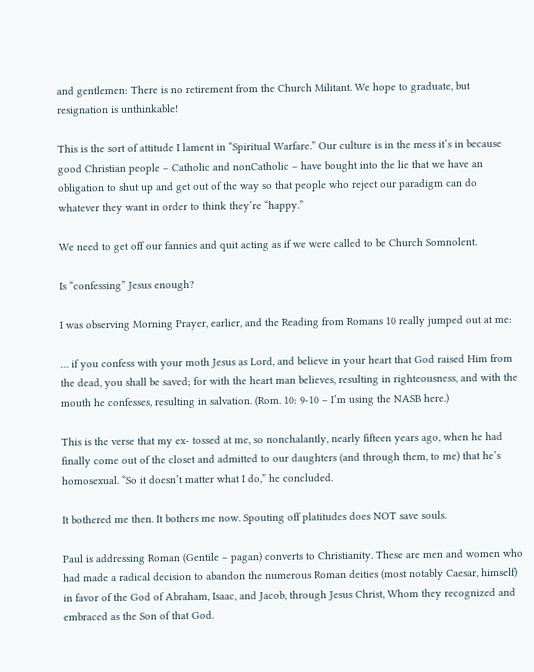and gentlemen: There is no retirement from the Church Militant. We hope to graduate, but resignation is unthinkable!

This is the sort of attitude I lament in “Spiritual Warfare.” Our culture is in the mess it’s in because good Christian people – Catholic and nonCatholic – have bought into the lie that we have an obligation to shut up and get out of the way so that people who reject our paradigm can do whatever they want in order to think they’re “happy.”

We need to get off our fannies and quit acting as if we were called to be Church Somnolent.

Is “confessing” Jesus enough?

I was observing Morning Prayer, earlier, and the Reading from Romans 10 really jumped out at me:

… if you confess with your moth Jesus as Lord, and believe in your heart that God raised Him from the dead, you shall be saved; for with the heart man believes, resulting in righteousness, and with the mouth he confesses, resulting in salvation. (Rom. 10: 9-10 – I’m using the NASB here.)

This is the verse that my ex- tossed at me, so nonchalantly, nearly fifteen years ago, when he had finally come out of the closet and admitted to our daughters (and through them, to me) that he’s homosexual. “So it doesn’t matter what I do,” he concluded.

It bothered me then. It bothers me now. Spouting off platitudes does NOT save souls.

Paul is addressing Roman (Gentile – pagan) converts to Christianity. These are men and women who had made a radical decision to abandon the numerous Roman deities (most notably Caesar, himself) in favor of the God of Abraham, Isaac, and Jacob, through Jesus Christ, Whom they recognized and embraced as the Son of that God.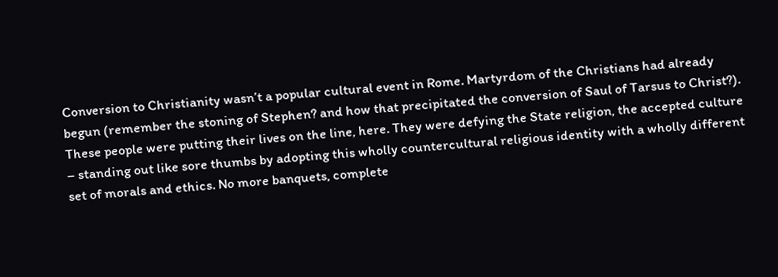Conversion to Christianity wasn’t a popular cultural event in Rome. Martyrdom of the Christians had already begun (remember the stoning of Stephen? and how that precipitated the conversion of Saul of Tarsus to Christ?). These people were putting their lives on the line, here. They were defying the State religion, the accepted culture – standing out like sore thumbs by adopting this wholly countercultural religious identity with a wholly different set of morals and ethics. No more banquets, complete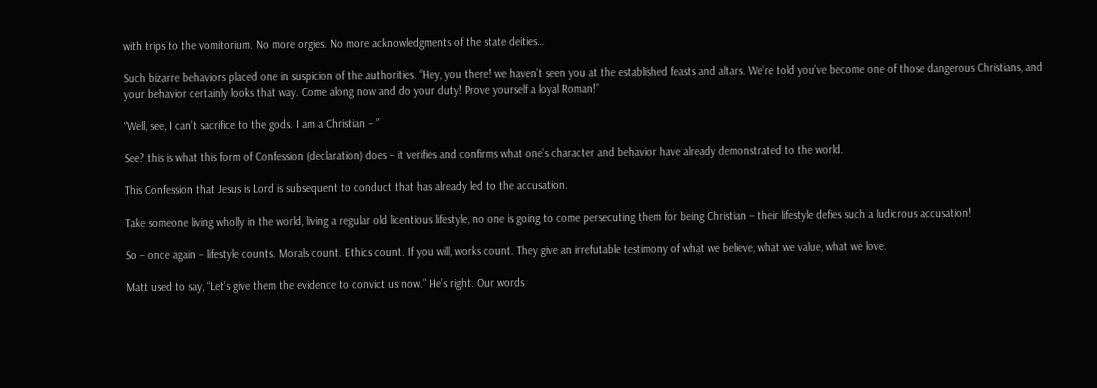with trips to the vomitorium. No more orgies. No more acknowledgments of the state deities…

Such bizarre behaviors placed one in suspicion of the authorities. “Hey, you there! we haven’t seen you at the established feasts and altars. We’re told you’ve become one of those dangerous Christians, and your behavior certainly looks that way. Come along now and do your duty! Prove yourself a loyal Roman!”

“Well, see, I can’t sacrifice to the gods. I am a Christian – ”

See? this is what this form of Confession (declaration) does – it verifies and confirms what one’s character and behavior have already demonstrated to the world.

This Confession that Jesus is Lord is subsequent to conduct that has already led to the accusation.

Take someone living wholly in the world, living a regular old licentious lifestyle, no one is going to come persecuting them for being Christian – their lifestyle defies such a ludicrous accusation!

So – once again – lifestyle counts. Morals count. Ethics count. If you will, works count. They give an irrefutable testimony of what we believe, what we value, what we love.

Matt used to say, “Let’s give them the evidence to convict us now.” He’s right. Our words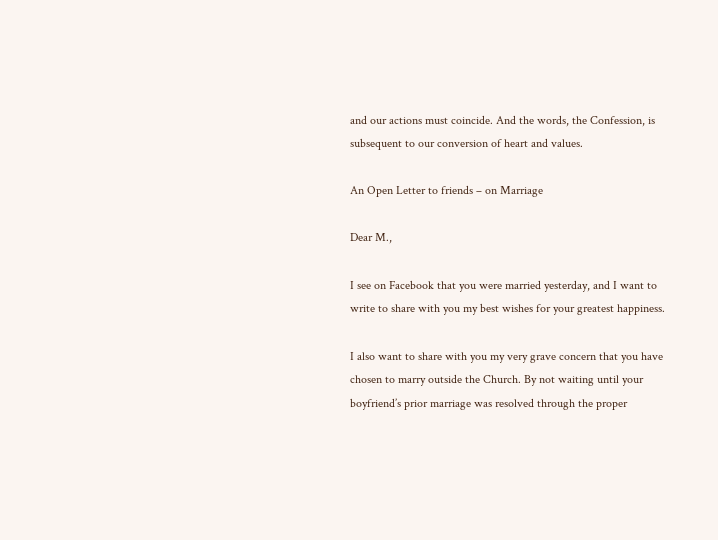and our actions must coincide. And the words, the Confession, is subsequent to our conversion of heart and values.

An Open Letter to friends – on Marriage

Dear M.,

I see on Facebook that you were married yesterday, and I want to write to share with you my best wishes for your greatest happiness.

I also want to share with you my very grave concern that you have chosen to marry outside the Church. By not waiting until your boyfriend’s prior marriage was resolved through the proper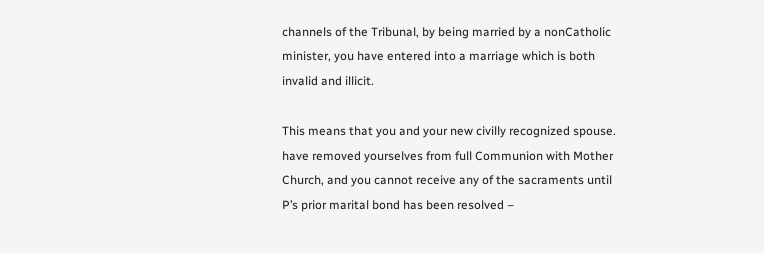channels of the Tribunal, by being married by a nonCatholic minister, you have entered into a marriage which is both invalid and illicit.

This means that you and your new civilly recognized spouse. have removed yourselves from full Communion with Mother Church, and you cannot receive any of the sacraments until P’s prior marital bond has been resolved –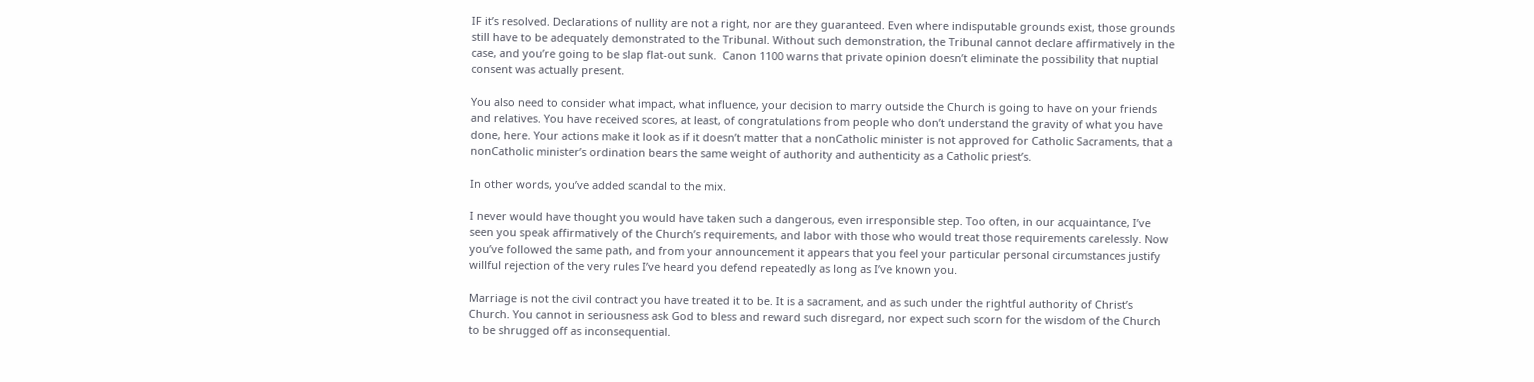IF it’s resolved. Declarations of nullity are not a right, nor are they guaranteed. Even where indisputable grounds exist, those grounds still have to be adequately demonstrated to the Tribunal. Without such demonstration, the Tribunal cannot declare affirmatively in the case, and you’re going to be slap flat-out sunk.  Canon 1100 warns that private opinion doesn’t eliminate the possibility that nuptial consent was actually present.

You also need to consider what impact, what influence, your decision to marry outside the Church is going to have on your friends and relatives. You have received scores, at least, of congratulations from people who don’t understand the gravity of what you have done, here. Your actions make it look as if it doesn’t matter that a nonCatholic minister is not approved for Catholic Sacraments, that a nonCatholic minister’s ordination bears the same weight of authority and authenticity as a Catholic priest’s.

In other words, you’ve added scandal to the mix.

I never would have thought you would have taken such a dangerous, even irresponsible step. Too often, in our acquaintance, I’ve seen you speak affirmatively of the Church’s requirements, and labor with those who would treat those requirements carelessly. Now you’ve followed the same path, and from your announcement it appears that you feel your particular personal circumstances justify willful rejection of the very rules I’ve heard you defend repeatedly as long as I’ve known you.

Marriage is not the civil contract you have treated it to be. It is a sacrament, and as such under the rightful authority of Christ’s Church. You cannot in seriousness ask God to bless and reward such disregard, nor expect such scorn for the wisdom of the Church to be shrugged off as inconsequential.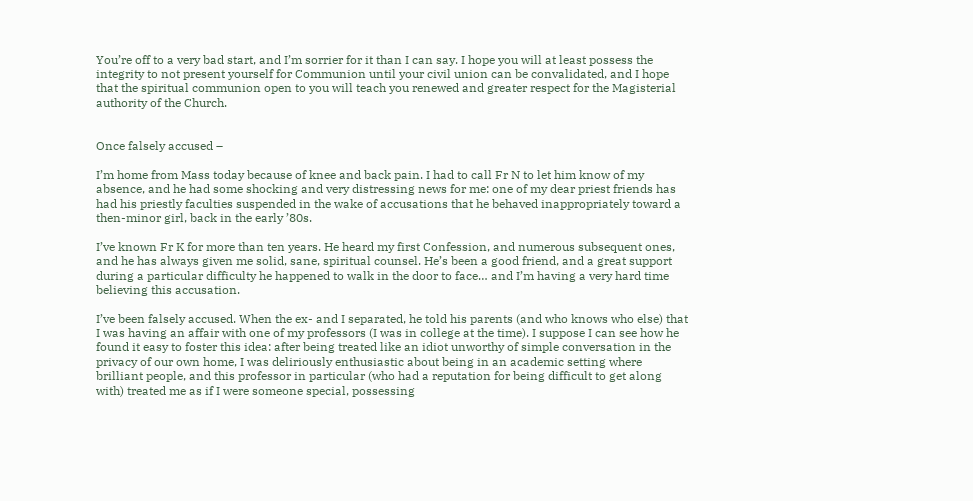You’re off to a very bad start, and I’m sorrier for it than I can say. I hope you will at least possess the integrity to not present yourself for Communion until your civil union can be convalidated, and I hope that the spiritual communion open to you will teach you renewed and greater respect for the Magisterial authority of the Church.


Once falsely accused –

I’m home from Mass today because of knee and back pain. I had to call Fr N to let him know of my absence, and he had some shocking and very distressing news for me: one of my dear priest friends has had his priestly faculties suspended in the wake of accusations that he behaved inappropriately toward a then-minor girl, back in the early ’80s.

I’ve known Fr K for more than ten years. He heard my first Confession, and numerous subsequent ones, and he has always given me solid, sane, spiritual counsel. He’s been a good friend, and a great support during a particular difficulty he happened to walk in the door to face… and I’m having a very hard time believing this accusation.

I’ve been falsely accused. When the ex- and I separated, he told his parents (and who knows who else) that I was having an affair with one of my professors (I was in college at the time). I suppose I can see how he found it easy to foster this idea: after being treated like an idiot unworthy of simple conversation in the privacy of our own home, I was deliriously enthusiastic about being in an academic setting where brilliant people, and this professor in particular (who had a reputation for being difficult to get along with) treated me as if I were someone special, possessing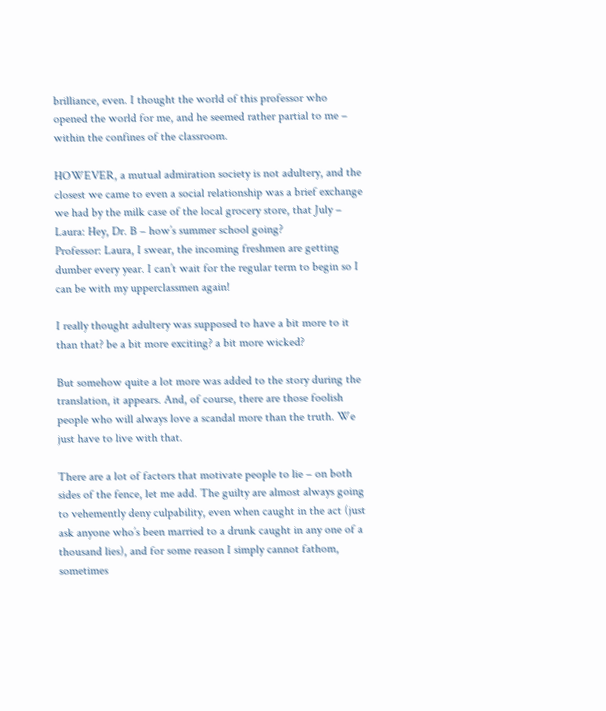brilliance, even. I thought the world of this professor who opened the world for me, and he seemed rather partial to me – within the confines of the classroom.

HOWEVER, a mutual admiration society is not adultery, and the closest we came to even a social relationship was a brief exchange we had by the milk case of the local grocery store, that July –
Laura: Hey, Dr. B – how’s summer school going?
Professor: Laura, I swear, the incoming freshmen are getting dumber every year. I can’t wait for the regular term to begin so I can be with my upperclassmen again!

I really thought adultery was supposed to have a bit more to it than that? be a bit more exciting? a bit more wicked?

But somehow quite a lot more was added to the story during the translation, it appears. And, of course, there are those foolish people who will always love a scandal more than the truth. We just have to live with that.

There are a lot of factors that motivate people to lie – on both sides of the fence, let me add. The guilty are almost always going to vehemently deny culpability, even when caught in the act (just ask anyone who’s been married to a drunk caught in any one of a thousand lies), and for some reason I simply cannot fathom, sometimes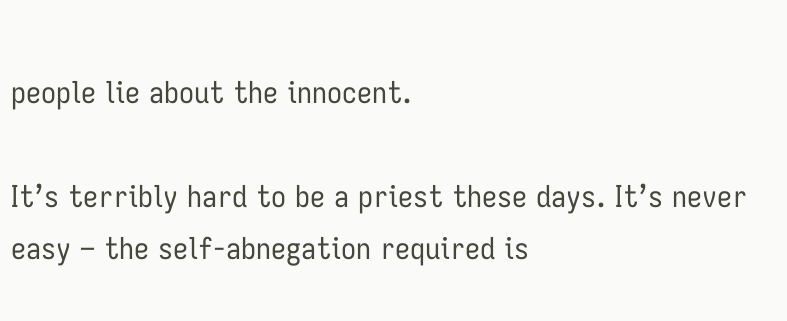people lie about the innocent.

It’s terribly hard to be a priest these days. It’s never easy – the self-abnegation required is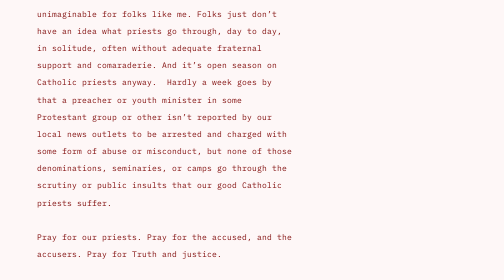unimaginable for folks like me. Folks just don’t have an idea what priests go through, day to day, in solitude, often without adequate fraternal support and comaraderie. And it’s open season on Catholic priests anyway.  Hardly a week goes by that a preacher or youth minister in some Protestant group or other isn’t reported by our local news outlets to be arrested and charged with some form of abuse or misconduct, but none of those denominations, seminaries, or camps go through the scrutiny or public insults that our good Catholic priests suffer.

Pray for our priests. Pray for the accused, and the accusers. Pray for Truth and justice.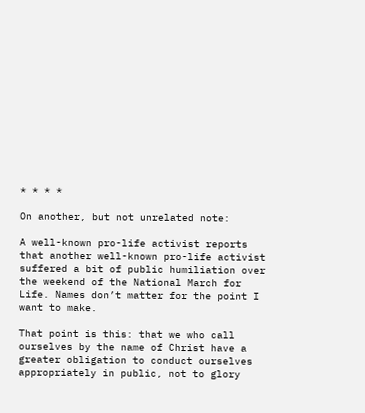* * * *

On another, but not unrelated note:

A well-known pro-life activist reports that another well-known pro-life activist suffered a bit of public humiliation over the weekend of the National March for Life. Names don’t matter for the point I want to make.

That point is this: that we who call ourselves by the name of Christ have a greater obligation to conduct ourselves appropriately in public, not to glory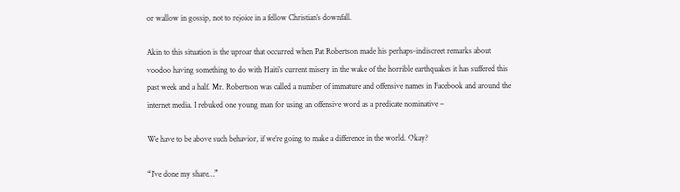or wallow in gossip, not to rejoice in a fellow Christian’s downfall.

Akin to this situation is the uproar that occurred when Pat Robertson made his perhaps-indiscreet remarks about voodoo having something to do with Haiti’s current misery in the wake of the horrible earthquakes it has suffered this past week and a half. Mr. Robertson was called a number of immature and offensive names in Facebook and around the internet media. I rebuked one young man for using an offensive word as a predicate nominative –

We have to be above such behavior, if we’re going to make a difference in the world. Okay?

“I’ve done my share…”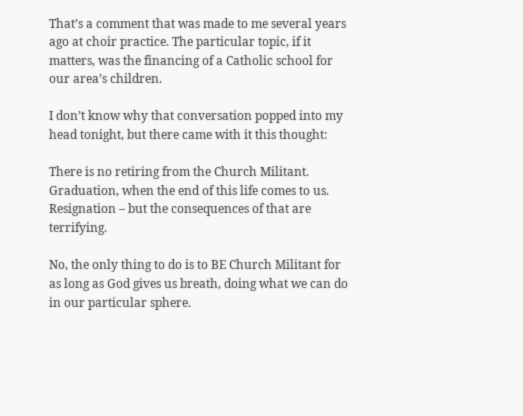That’s a comment that was made to me several years ago at choir practice. The particular topic, if it matters, was the financing of a Catholic school for our area’s children.

I don’t know why that conversation popped into my head tonight, but there came with it this thought:

There is no retiring from the Church Militant. Graduation, when the end of this life comes to us. Resignation – but the consequences of that are terrifying.

No, the only thing to do is to BE Church Militant for as long as God gives us breath, doing what we can do in our particular sphere.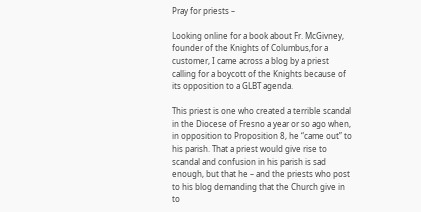Pray for priests –

Looking online for a book about Fr. McGivney, founder of the Knights of Columbus,for a customer, I came across a blog by a priest calling for a boycott of the Knights because of its opposition to a GLBT agenda.

This priest is one who created a terrible scandal in the Diocese of Fresno a year or so ago when, in opposition to Proposition 8, he “came out” to his parish. That a priest would give rise to scandal and confusion in his parish is sad enough, but that he – and the priests who post to his blog demanding that the Church give in to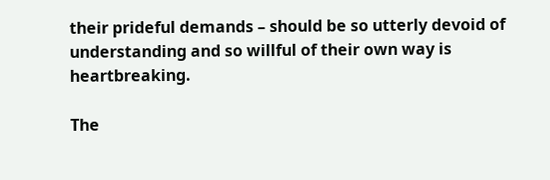their prideful demands – should be so utterly devoid of understanding and so willful of their own way is heartbreaking.

The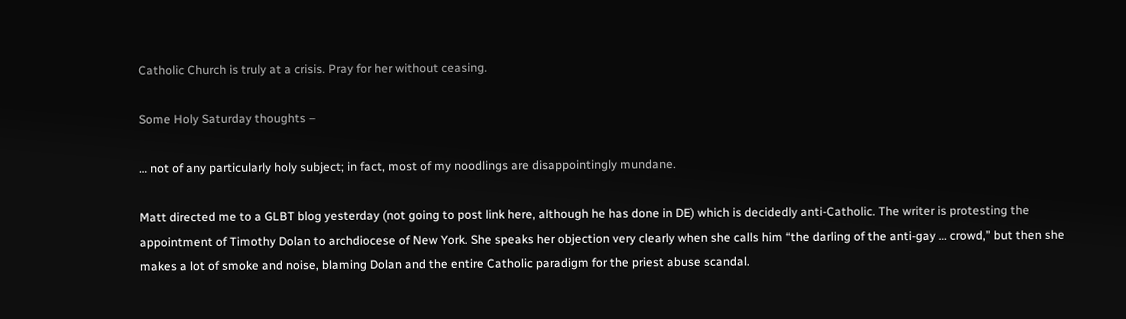Catholic Church is truly at a crisis. Pray for her without ceasing.

Some Holy Saturday thoughts –

… not of any particularly holy subject; in fact, most of my noodlings are disappointingly mundane.

Matt directed me to a GLBT blog yesterday (not going to post link here, although he has done in DE) which is decidedly anti-Catholic. The writer is protesting the appointment of Timothy Dolan to archdiocese of New York. She speaks her objection very clearly when she calls him “the darling of the anti-gay … crowd,” but then she makes a lot of smoke and noise, blaming Dolan and the entire Catholic paradigm for the priest abuse scandal.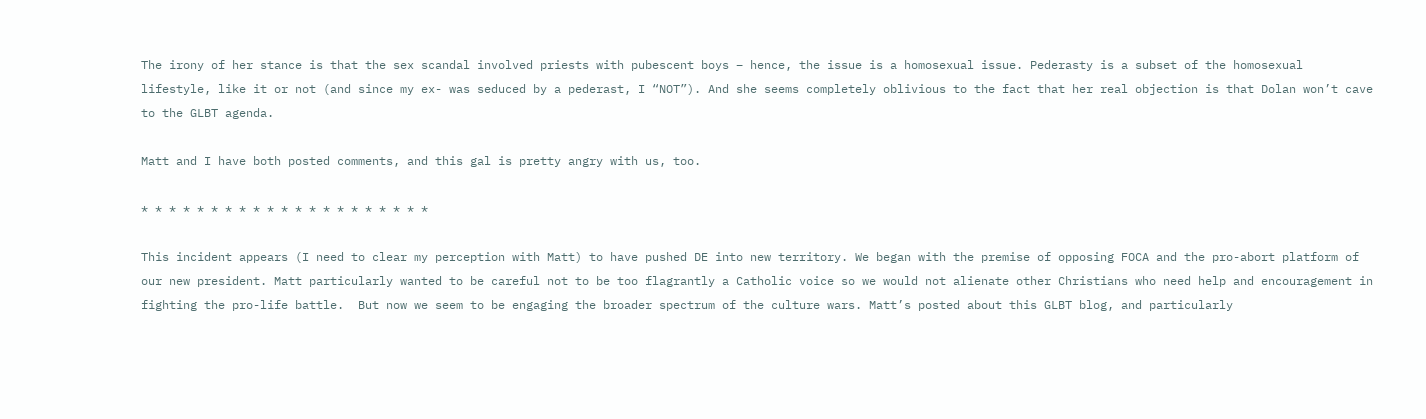The irony of her stance is that the sex scandal involved priests with pubescent boys – hence, the issue is a homosexual issue. Pederasty is a subset of the homosexual lifestyle, like it or not (and since my ex- was seduced by a pederast, I “NOT”). And she seems completely oblivious to the fact that her real objection is that Dolan won’t cave to the GLBT agenda.

Matt and I have both posted comments, and this gal is pretty angry with us, too.

* * * * * * * * * * * * * * * * * * * * *

This incident appears (I need to clear my perception with Matt) to have pushed DE into new territory. We began with the premise of opposing FOCA and the pro-abort platform of our new president. Matt particularly wanted to be careful not to be too flagrantly a Catholic voice so we would not alienate other Christians who need help and encouragement in fighting the pro-life battle.  But now we seem to be engaging the broader spectrum of the culture wars. Matt’s posted about this GLBT blog, and particularly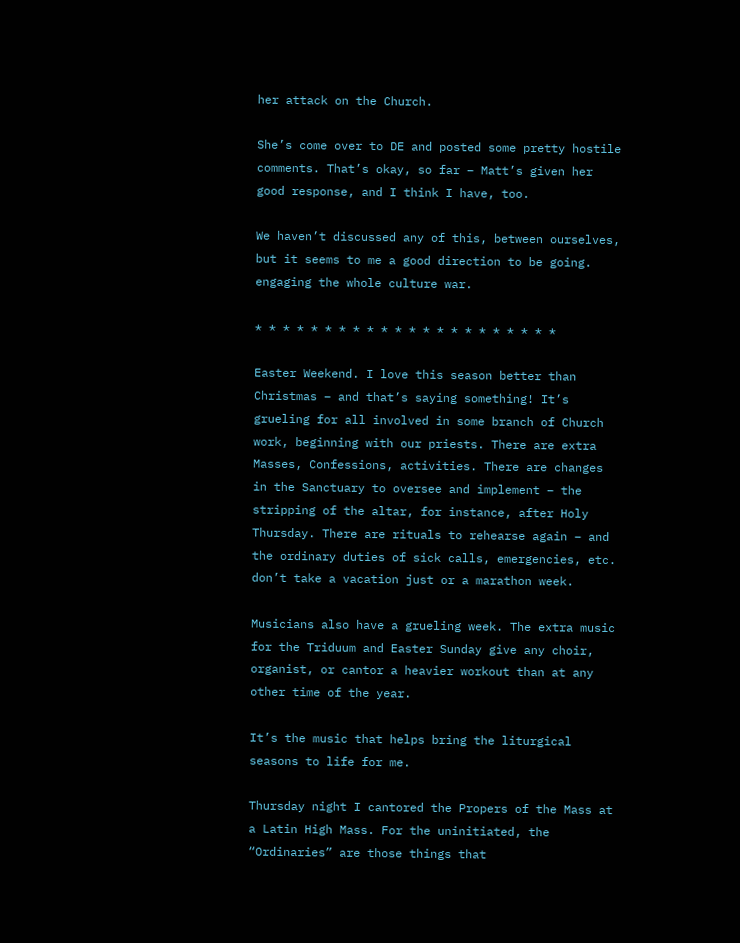her attack on the Church.

She’s come over to DE and posted some pretty hostile comments. That’s okay, so far – Matt’s given her good response, and I think I have, too.

We haven’t discussed any of this, between ourselves, but it seems to me a good direction to be going. engaging the whole culture war.

* * * * * * * * * * * * * * * * * * * * * *

Easter Weekend. I love this season better than Christmas – and that’s saying something! It’s grueling for all involved in some branch of Church work, beginning with our priests. There are extra Masses, Confessions, activities. There are changes in the Sanctuary to oversee and implement – the stripping of the altar, for instance, after Holy Thursday. There are rituals to rehearse again – and the ordinary duties of sick calls, emergencies, etc. don’t take a vacation just or a marathon week.

Musicians also have a grueling week. The extra music for the Triduum and Easter Sunday give any choir, organist, or cantor a heavier workout than at any other time of the year.

It’s the music that helps bring the liturgical seasons to life for me.

Thursday night I cantored the Propers of the Mass at a Latin High Mass. For the uninitiated, the “Ordinaries” are those things that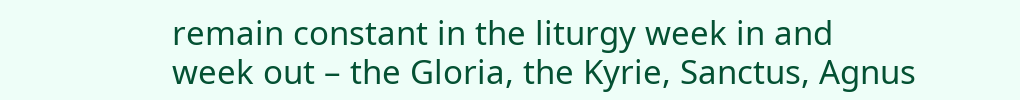remain constant in the liturgy week in and week out – the Gloria, the Kyrie, Sanctus, Agnus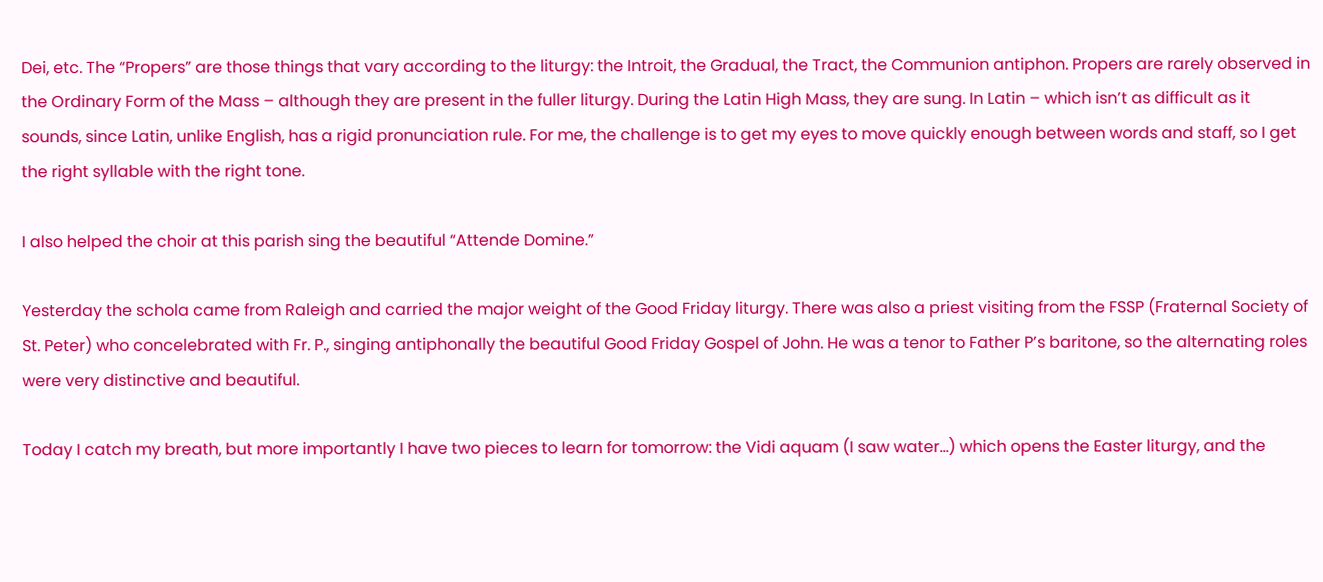Dei, etc. The “Propers” are those things that vary according to the liturgy: the Introit, the Gradual, the Tract, the Communion antiphon. Propers are rarely observed in the Ordinary Form of the Mass – although they are present in the fuller liturgy. During the Latin High Mass, they are sung. In Latin – which isn’t as difficult as it sounds, since Latin, unlike English, has a rigid pronunciation rule. For me, the challenge is to get my eyes to move quickly enough between words and staff, so I get the right syllable with the right tone.

I also helped the choir at this parish sing the beautiful “Attende Domine.”

Yesterday the schola came from Raleigh and carried the major weight of the Good Friday liturgy. There was also a priest visiting from the FSSP (Fraternal Society of St. Peter) who concelebrated with Fr. P., singing antiphonally the beautiful Good Friday Gospel of John. He was a tenor to Father P’s baritone, so the alternating roles were very distinctive and beautiful.

Today I catch my breath, but more importantly I have two pieces to learn for tomorrow: the Vidi aquam (I saw water…) which opens the Easter liturgy, and the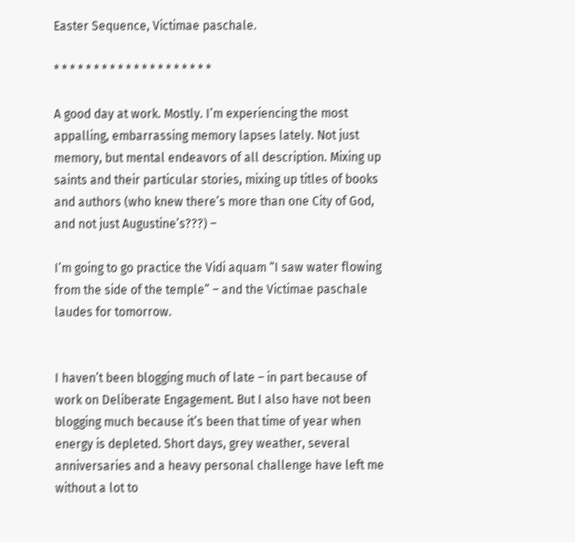Easter Sequence, Victimae paschale.

* * * * * * * * * * * * * * * * * * * *

A good day at work. Mostly. I’m experiencing the most appalling, embarrassing memory lapses lately. Not just memory, but mental endeavors of all description. Mixing up saints and their particular stories, mixing up titles of books and authors (who knew there’s more than one City of God, and not just Augustine’s???) –

I’m going to go practice the Vidi aquam “I saw water flowing from the side of the temple” – and the Victimae paschale laudes for tomorrow.


I haven’t been blogging much of late – in part because of work on Deliberate Engagement. But I also have not been blogging much because it’s been that time of year when energy is depleted. Short days, grey weather, several anniversaries and a heavy personal challenge have left me without a lot to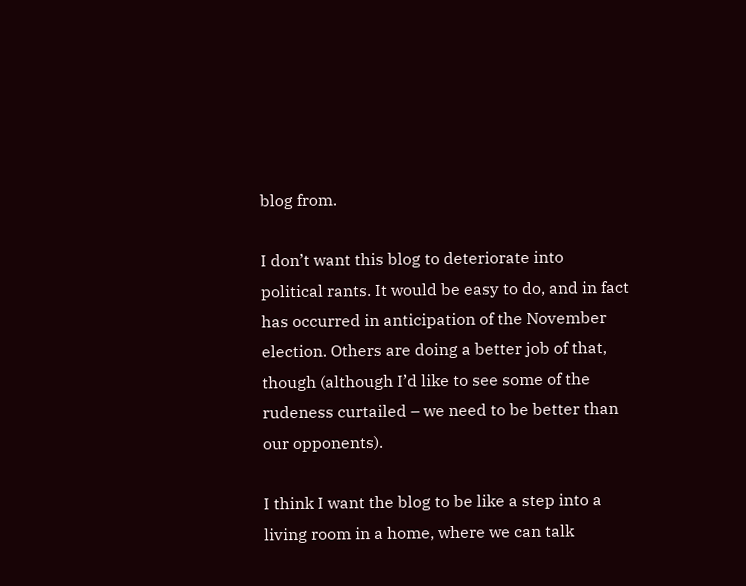blog from.

I don’t want this blog to deteriorate into political rants. It would be easy to do, and in fact has occurred in anticipation of the November election. Others are doing a better job of that, though (although I’d like to see some of the rudeness curtailed – we need to be better than our opponents).

I think I want the blog to be like a step into a living room in a home, where we can talk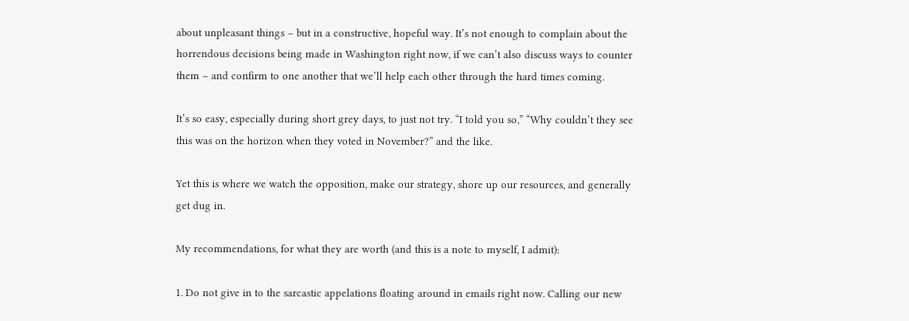about unpleasant things – but in a constructive, hopeful way. It’s not enough to complain about the horrendous decisions being made in Washington right now, if we can’t also discuss ways to counter them – and confirm to one another that we’ll help each other through the hard times coming.

It’s so easy, especially during short grey days, to just not try. “I told you so,” “Why couldn’t they see this was on the horizon when they voted in November?” and the like.

Yet this is where we watch the opposition, make our strategy, shore up our resources, and generally get dug in.

My recommendations, for what they are worth (and this is a note to myself, I admit):

1. Do not give in to the sarcastic appelations floating around in emails right now. Calling our new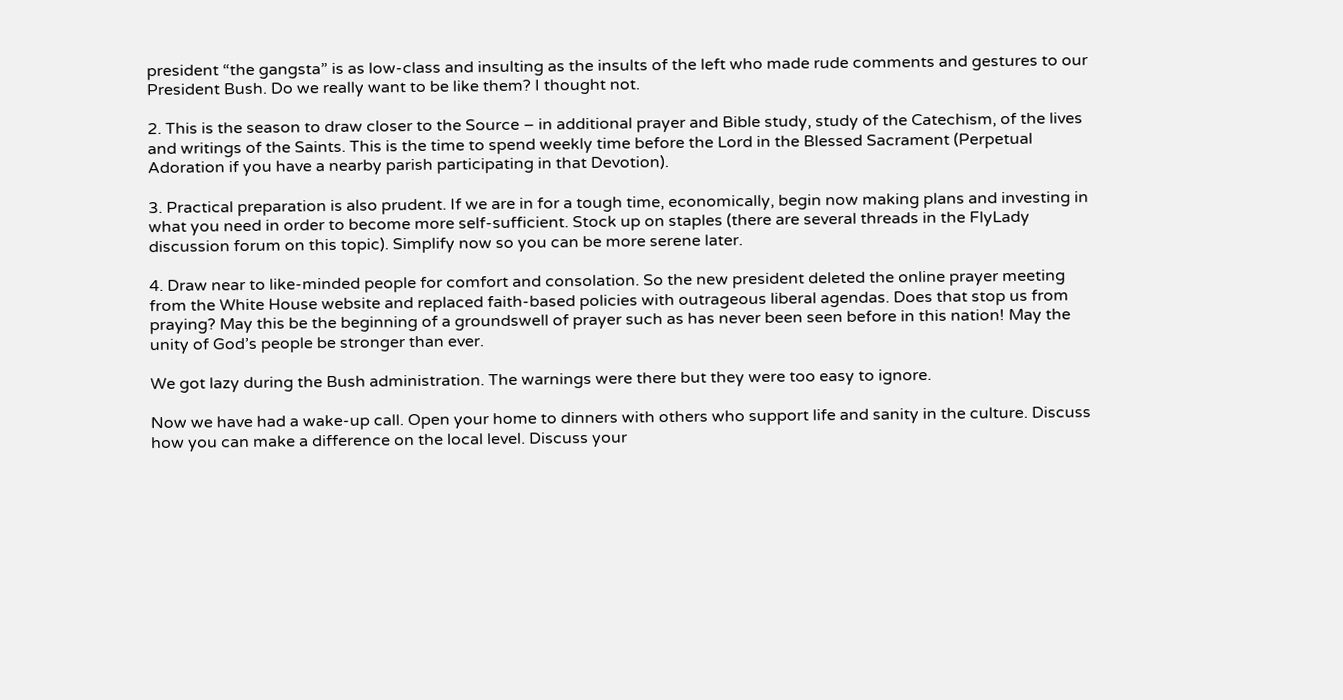president “the gangsta” is as low-class and insulting as the insults of the left who made rude comments and gestures to our President Bush. Do we really want to be like them? I thought not.

2. This is the season to draw closer to the Source – in additional prayer and Bible study, study of the Catechism, of the lives and writings of the Saints. This is the time to spend weekly time before the Lord in the Blessed Sacrament (Perpetual Adoration if you have a nearby parish participating in that Devotion).

3. Practical preparation is also prudent. If we are in for a tough time, economically, begin now making plans and investing in what you need in order to become more self-sufficient. Stock up on staples (there are several threads in the FlyLady discussion forum on this topic). Simplify now so you can be more serene later.

4. Draw near to like-minded people for comfort and consolation. So the new president deleted the online prayer meeting from the White House website and replaced faith-based policies with outrageous liberal agendas. Does that stop us from praying? May this be the beginning of a groundswell of prayer such as has never been seen before in this nation! May the unity of God’s people be stronger than ever.

We got lazy during the Bush administration. The warnings were there but they were too easy to ignore.

Now we have had a wake-up call. Open your home to dinners with others who support life and sanity in the culture. Discuss how you can make a difference on the local level. Discuss your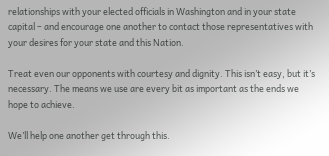relationships with your elected officials in Washington and in your state capital – and encourage one another to contact those representatives with your desires for your state and this Nation.

Treat even our opponents with courtesy and dignity. This isn’t easy, but it’s necessary. The means we use are every bit as important as the ends we hope to achieve.

We’ll help one another get through this.